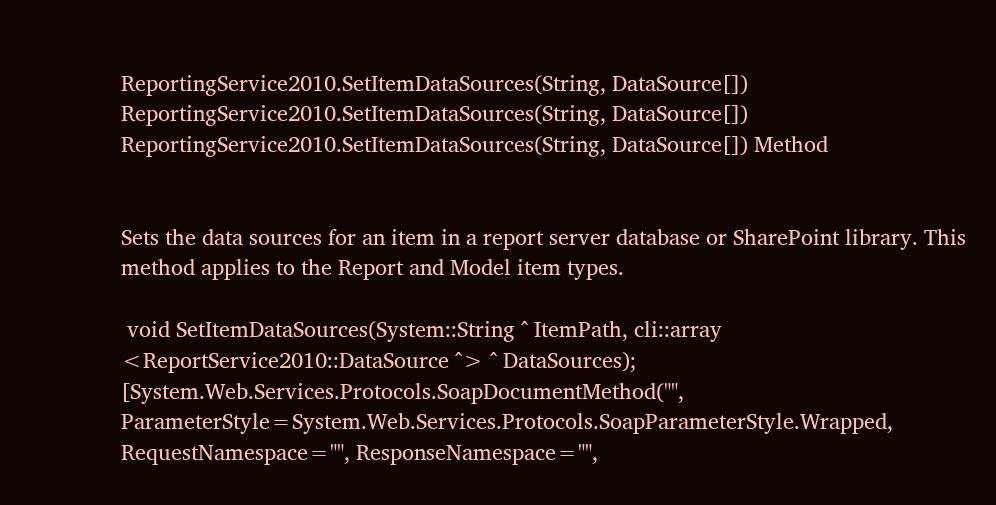ReportingService2010.SetItemDataSources(String, DataSource[]) ReportingService2010.SetItemDataSources(String, DataSource[]) ReportingService2010.SetItemDataSources(String, DataSource[]) Method


Sets the data sources for an item in a report server database or SharePoint library. This method applies to the Report and Model item types.

 void SetItemDataSources(System::String ^ ItemPath, cli::array <ReportService2010::DataSource ^> ^ DataSources);
[System.Web.Services.Protocols.SoapDocumentMethod("", ParameterStyle=System.Web.Services.Protocols.SoapParameterStyle.Wrapped, RequestNamespace="", ResponseNamespace="",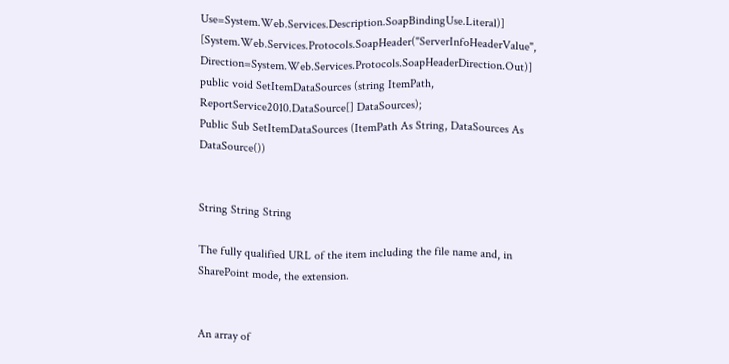Use=System.Web.Services.Description.SoapBindingUse.Literal)]
[System.Web.Services.Protocols.SoapHeader("ServerInfoHeaderValue", Direction=System.Web.Services.Protocols.SoapHeaderDirection.Out)]
public void SetItemDataSources (string ItemPath, ReportService2010.DataSource[] DataSources);
Public Sub SetItemDataSources (ItemPath As String, DataSources As DataSource())


String String String

The fully qualified URL of the item including the file name and, in SharePoint mode, the extension.


An array of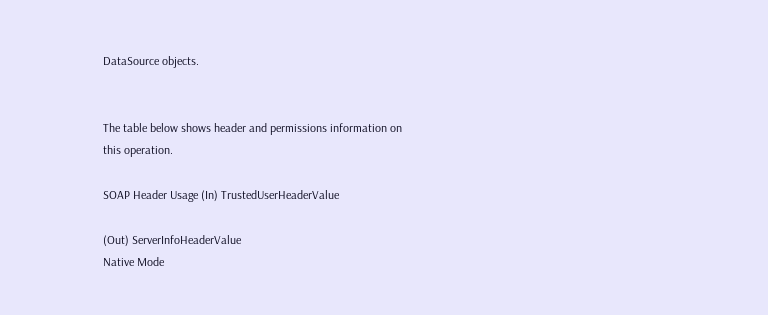DataSource objects.


The table below shows header and permissions information on this operation.

SOAP Header Usage (In) TrustedUserHeaderValue

(Out) ServerInfoHeaderValue
Native Mode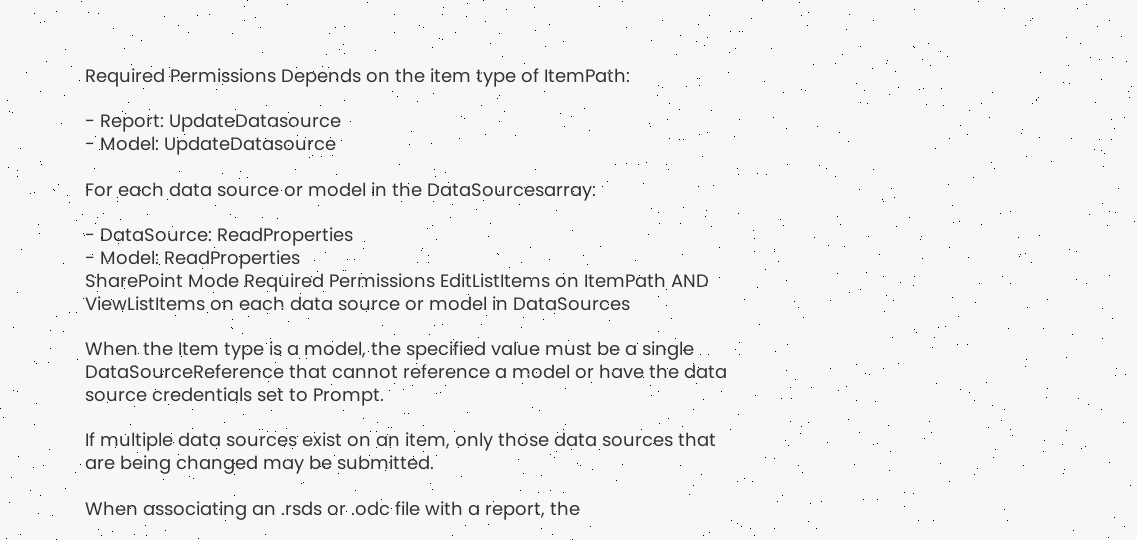Required Permissions Depends on the item type of ItemPath:

- Report: UpdateDatasource
- Model: UpdateDatasource

For each data source or model in the DataSourcesarray:

- DataSource: ReadProperties
- Model: ReadProperties
SharePoint Mode Required Permissions EditListItems on ItemPath AND ViewListItems on each data source or model in DataSources

When the Item type is a model, the specified value must be a single DataSourceReference that cannot reference a model or have the data source credentials set to Prompt.

If multiple data sources exist on an item, only those data sources that are being changed may be submitted.

When associating an .rsds or .odc file with a report, the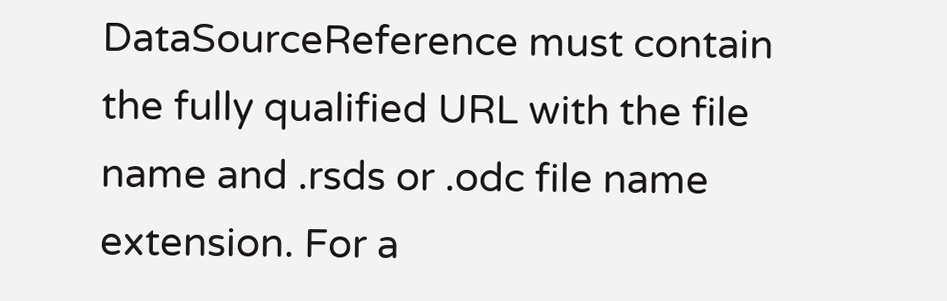DataSourceReference must contain the fully qualified URL with the file name and .rsds or .odc file name extension. For a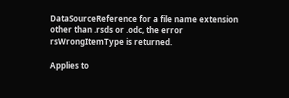DataSourceReference for a file name extension other than .rsds or .odc, the error rsWrongItemType is returned.

Applies to